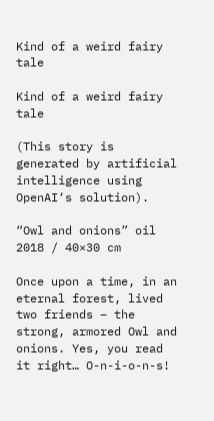Kind of a weird fairy tale

Kind of a weird fairy tale

(This story is generated by artificial intelligence using OpenAI‘s solution).

“Owl and onions” oil 2018 / 40×30 cm

Once upon a time, in an eternal forest, lived two friends – the strong, armored Owl and onions. Yes, you read it right… O-n-i-o-n-s!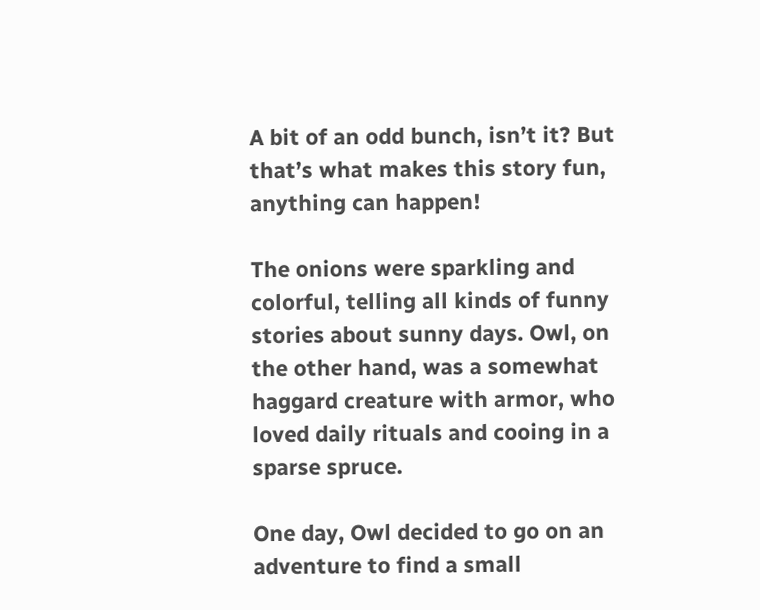A bit of an odd bunch, isn’t it? But that’s what makes this story fun, anything can happen!

The onions were sparkling and colorful, telling all kinds of funny stories about sunny days. Owl, on the other hand, was a somewhat haggard creature with armor, who loved daily rituals and cooing in a sparse spruce.

One day, Owl decided to go on an adventure to find a small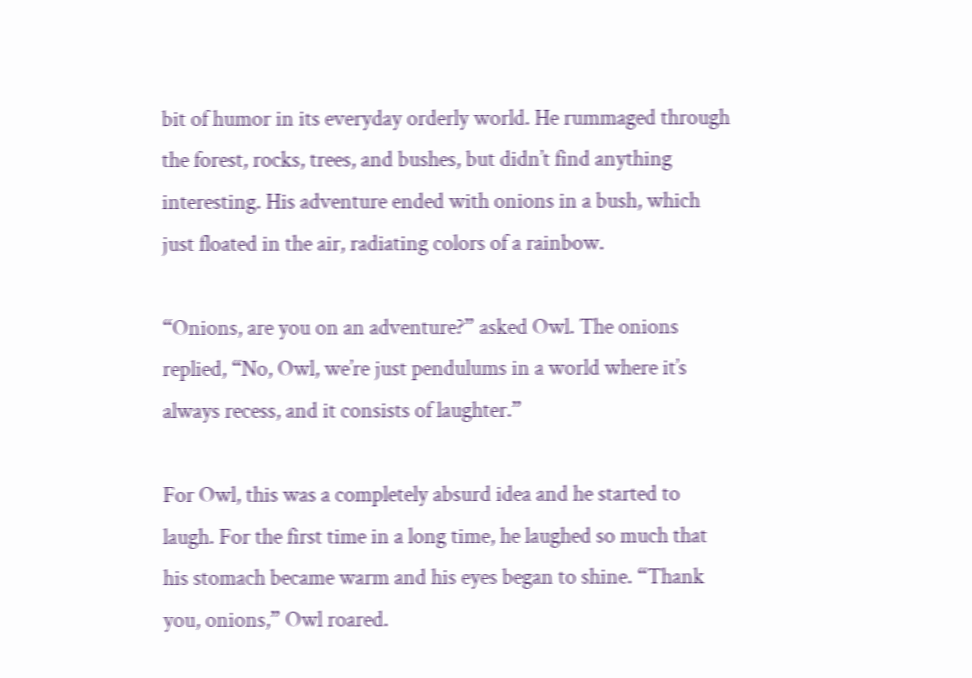bit of humor in its everyday orderly world. He rummaged through the forest, rocks, trees, and bushes, but didn’t find anything interesting. His adventure ended with onions in a bush, which just floated in the air, radiating colors of a rainbow.

“Onions, are you on an adventure?” asked Owl. The onions replied, “No, Owl, we’re just pendulums in a world where it’s always recess, and it consists of laughter.”

For Owl, this was a completely absurd idea and he started to laugh. For the first time in a long time, he laughed so much that his stomach became warm and his eyes began to shine. “Thank you, onions,” Owl roared.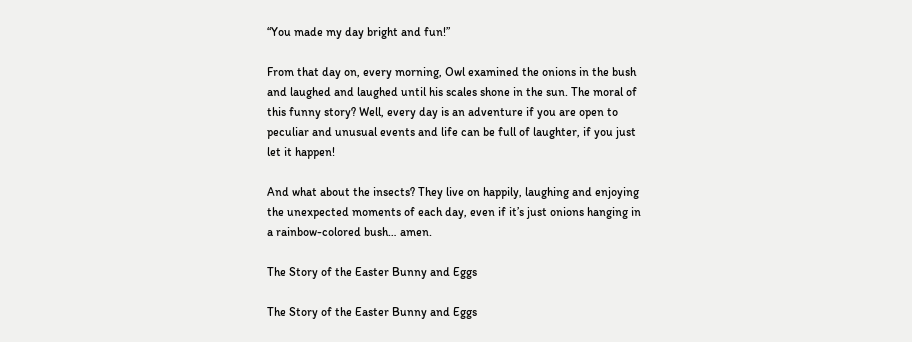“You made my day bright and fun!”

From that day on, every morning, Owl examined the onions in the bush and laughed and laughed until his scales shone in the sun. The moral of this funny story? Well, every day is an adventure if you are open to peculiar and unusual events and life can be full of laughter, if you just let it happen!

And what about the insects? They live on happily, laughing and enjoying the unexpected moments of each day, even if it’s just onions hanging in a rainbow-colored bush… amen.

The Story of the Easter Bunny and Eggs

The Story of the Easter Bunny and Eggs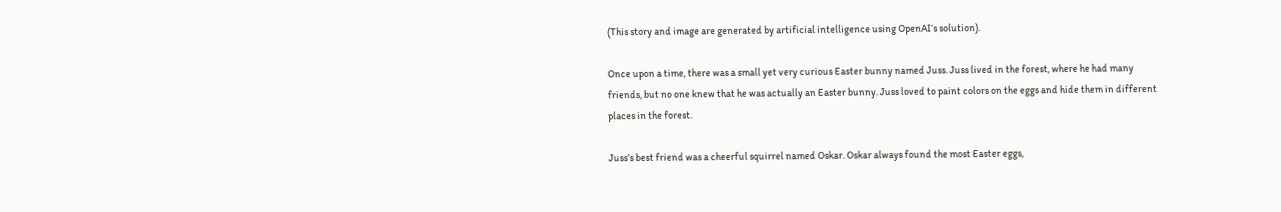(This story and image are generated by artificial intelligence using OpenAI‘s solution).

Once upon a time, there was a small yet very curious Easter bunny named Juss. Juss lived in the forest, where he had many friends, but no one knew that he was actually an Easter bunny. Juss loved to paint colors on the eggs and hide them in different places in the forest.

Juss’s best friend was a cheerful squirrel named Oskar. Oskar always found the most Easter eggs,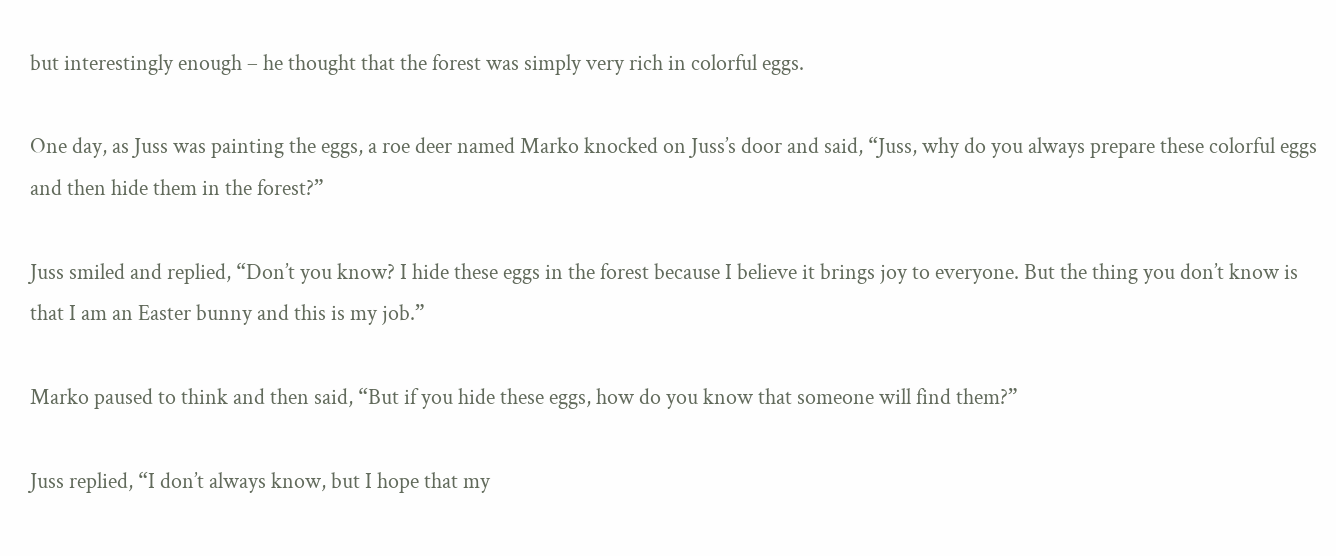but interestingly enough – he thought that the forest was simply very rich in colorful eggs.

One day, as Juss was painting the eggs, a roe deer named Marko knocked on Juss’s door and said, “Juss, why do you always prepare these colorful eggs and then hide them in the forest?”

Juss smiled and replied, “Don’t you know? I hide these eggs in the forest because I believe it brings joy to everyone. But the thing you don’t know is that I am an Easter bunny and this is my job.”

Marko paused to think and then said, “But if you hide these eggs, how do you know that someone will find them?”

Juss replied, “I don’t always know, but I hope that my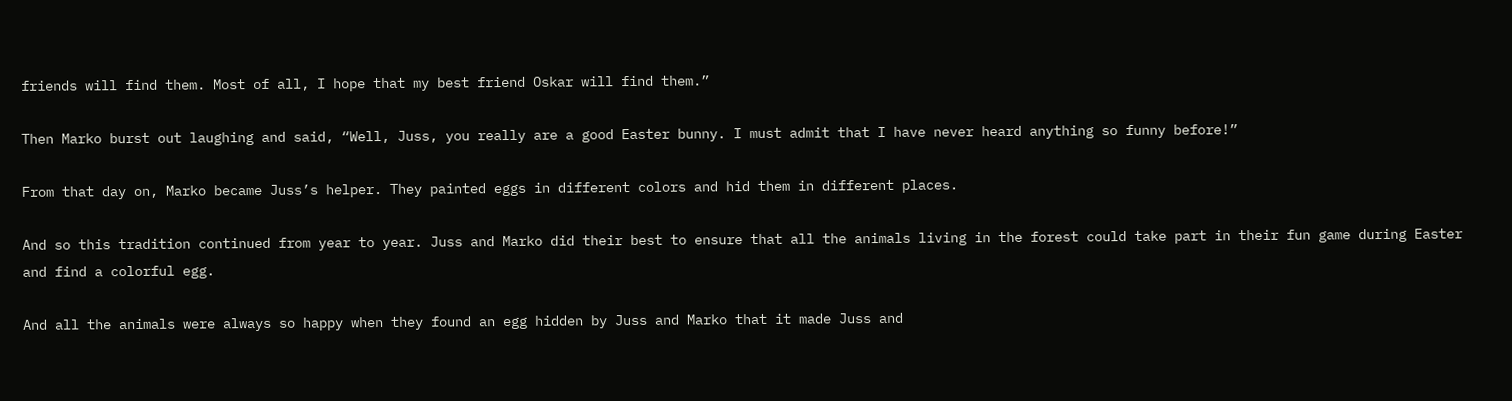friends will find them. Most of all, I hope that my best friend Oskar will find them.”

Then Marko burst out laughing and said, “Well, Juss, you really are a good Easter bunny. I must admit that I have never heard anything so funny before!”

From that day on, Marko became Juss’s helper. They painted eggs in different colors and hid them in different places.

And so this tradition continued from year to year. Juss and Marko did their best to ensure that all the animals living in the forest could take part in their fun game during Easter and find a colorful egg.

And all the animals were always so happy when they found an egg hidden by Juss and Marko that it made Juss and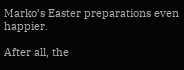Marko’s Easter preparations even happier.

After all, the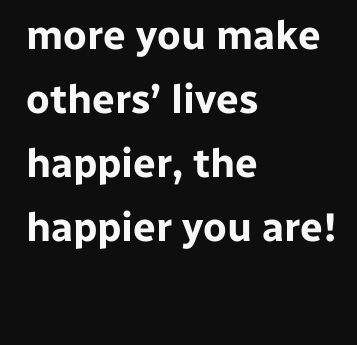more you make others’ lives happier, the happier you are!